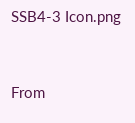SSB4-3 Icon.png


From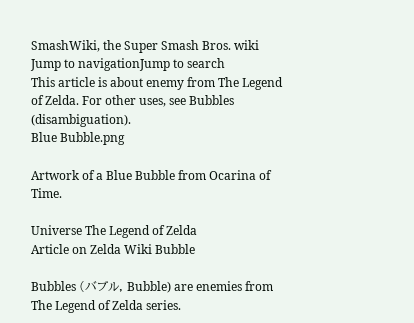SmashWiki, the Super Smash Bros. wiki
Jump to navigationJump to search
This article is about enemy from The Legend of Zelda. For other uses, see Bubbles (disambiguation).
Blue Bubble.png

Artwork of a Blue Bubble from Ocarina of Time.

Universe The Legend of Zelda
Article on Zelda Wiki Bubble

Bubbles (バブル, Bubble) are enemies from The Legend of Zelda series.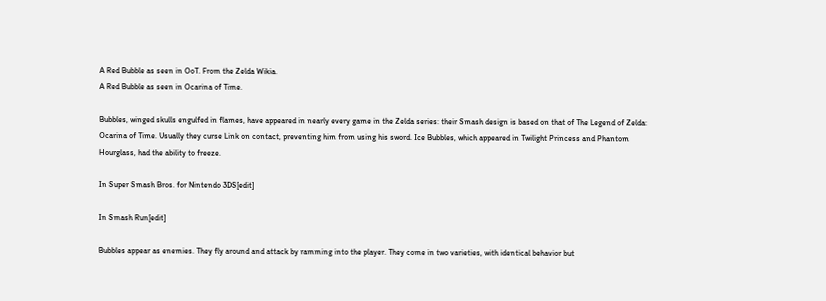A Red Bubble as seen in OoT. From the Zelda Wikia.
A Red Bubble as seen in Ocarina of Time.

Bubbles, winged skulls engulfed in flames, have appeared in nearly every game in the Zelda series: their Smash design is based on that of The Legend of Zelda: Ocarina of Time. Usually they curse Link on contact, preventing him from using his sword. Ice Bubbles, which appeared in Twilight Princess and Phantom Hourglass, had the ability to freeze.

In Super Smash Bros. for Nintendo 3DS[edit]

In Smash Run[edit]

Bubbles appear as enemies. They fly around and attack by ramming into the player. They come in two varieties, with identical behavior but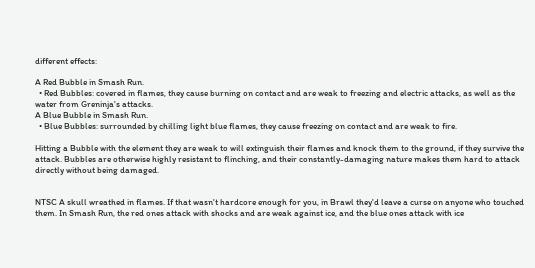different effects:

A Red Bubble in Smash Run.
  • Red Bubbles: covered in flames, they cause burning on contact and are weak to freezing and electric attacks, as well as the water from Greninja's attacks.
A Blue Bubble in Smash Run.
  • Blue Bubbles: surrounded by chilling light blue flames, they cause freezing on contact and are weak to fire.

Hitting a Bubble with the element they are weak to will extinguish their flames and knock them to the ground, if they survive the attack. Bubbles are otherwise highly resistant to flinching, and their constantly-damaging nature makes them hard to attack directly without being damaged.


NTSC A skull wreathed in flames. If that wasn't hardcore enough for you, in Brawl they'd leave a curse on anyone who touched them. In Smash Run, the red ones attack with shocks and are weak against ice, and the blue ones attack with ice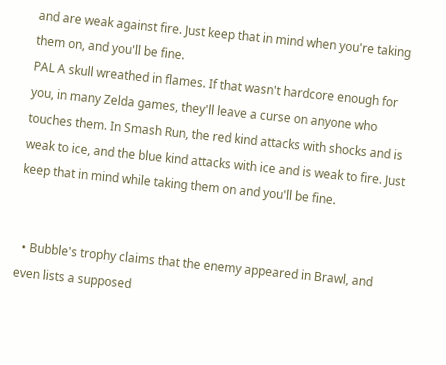and are weak against fire. Just keep that in mind when you're taking them on, and you'll be fine.
PAL A skull wreathed in flames. If that wasn't hardcore enough for you, in many Zelda games, they'll leave a curse on anyone who touches them. In Smash Run, the red kind attacks with shocks and is weak to ice, and the blue kind attacks with ice and is weak to fire. Just keep that in mind while taking them on and you'll be fine.


  • Bubble's trophy claims that the enemy appeared in Brawl, and even lists a supposed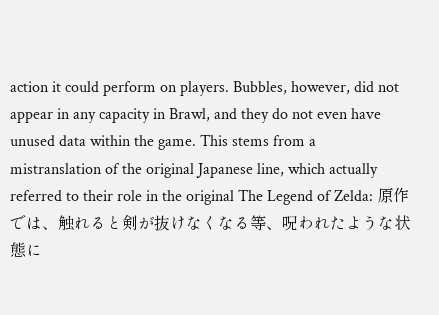action it could perform on players. Bubbles, however, did not appear in any capacity in Brawl, and they do not even have unused data within the game. This stems from a mistranslation of the original Japanese line, which actually referred to their role in the original The Legend of Zelda: 原作では、触れると剣が抜けなくなる等、呪われたような状態に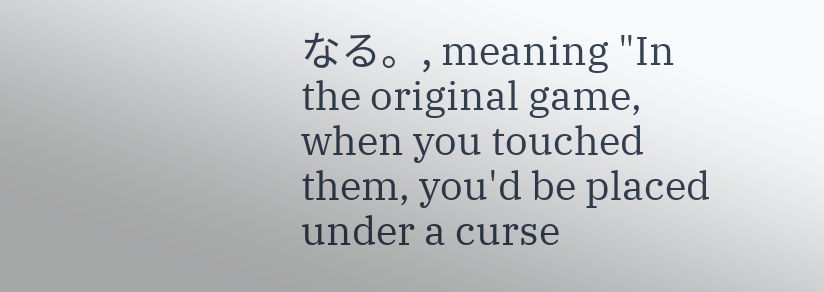なる。, meaning "In the original game, when you touched them, you'd be placed under a curse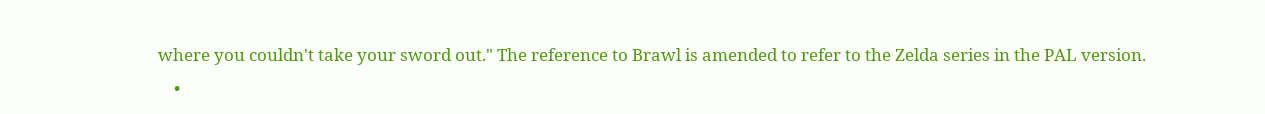where you couldn't take your sword out." The reference to Brawl is amended to refer to the Zelda series in the PAL version.
    •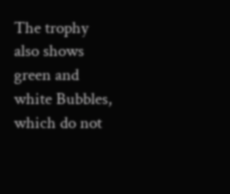The trophy also shows green and white Bubbles, which do not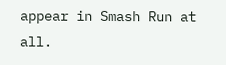appear in Smash Run at all.